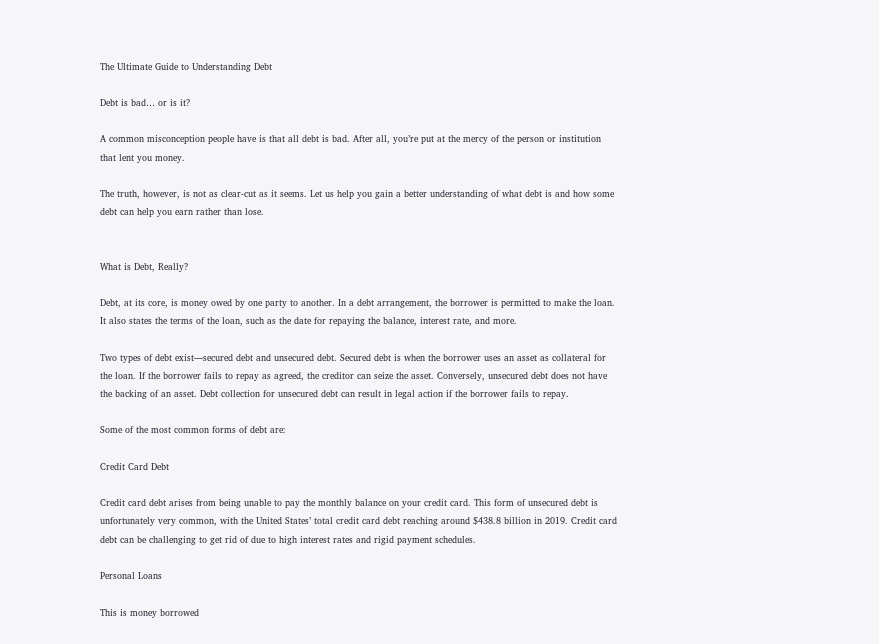The Ultimate Guide to Understanding Debt

Debt is bad… or is it?

A common misconception people have is that all debt is bad. After all, you’re put at the mercy of the person or institution that lent you money.

The truth, however, is not as clear-cut as it seems. Let us help you gain a better understanding of what debt is and how some debt can help you earn rather than lose.


What is Debt, Really?

Debt, at its core, is money owed by one party to another. In a debt arrangement, the borrower is permitted to make the loan. It also states the terms of the loan, such as the date for repaying the balance, interest rate, and more.

Two types of debt exist—secured debt and unsecured debt. Secured debt is when the borrower uses an asset as collateral for the loan. If the borrower fails to repay as agreed, the creditor can seize the asset. Conversely, unsecured debt does not have the backing of an asset. Debt collection for unsecured debt can result in legal action if the borrower fails to repay.

Some of the most common forms of debt are:

Credit Card Debt

Credit card debt arises from being unable to pay the monthly balance on your credit card. This form of unsecured debt is unfortunately very common, with the United States’ total credit card debt reaching around $438.8 billion in 2019. Credit card debt can be challenging to get rid of due to high interest rates and rigid payment schedules.

Personal Loans

This is money borrowed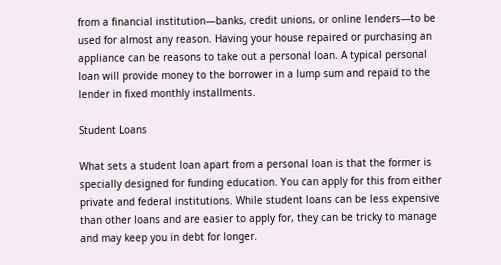from a financial institution—banks, credit unions, or online lenders—to be used for almost any reason. Having your house repaired or purchasing an appliance can be reasons to take out a personal loan. A typical personal loan will provide money to the borrower in a lump sum and repaid to the lender in fixed monthly installments.

Student Loans

What sets a student loan apart from a personal loan is that the former is specially designed for funding education. You can apply for this from either private and federal institutions. While student loans can be less expensive than other loans and are easier to apply for, they can be tricky to manage and may keep you in debt for longer.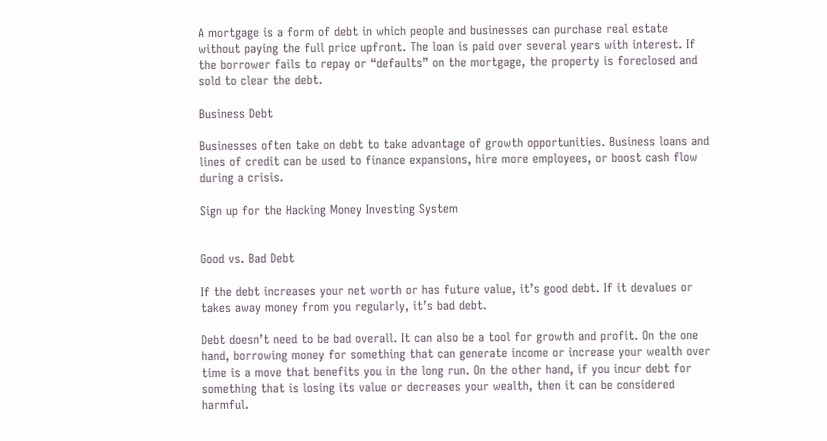A mortgage is a form of debt in which people and businesses can purchase real estate without paying the full price upfront. The loan is paid over several years with interest. If the borrower fails to repay or “defaults” on the mortgage, the property is foreclosed and sold to clear the debt.

Business Debt

Businesses often take on debt to take advantage of growth opportunities. Business loans and lines of credit can be used to finance expansions, hire more employees, or boost cash flow during a crisis.

Sign up for the Hacking Money Investing System


Good vs. Bad Debt

If the debt increases your net worth or has future value, it’s good debt. If it devalues or takes away money from you regularly, it’s bad debt.

Debt doesn’t need to be bad overall. It can also be a tool for growth and profit. On the one hand, borrowing money for something that can generate income or increase your wealth over time is a move that benefits you in the long run. On the other hand, if you incur debt for something that is losing its value or decreases your wealth, then it can be considered harmful.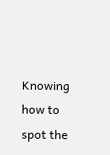Knowing how to spot the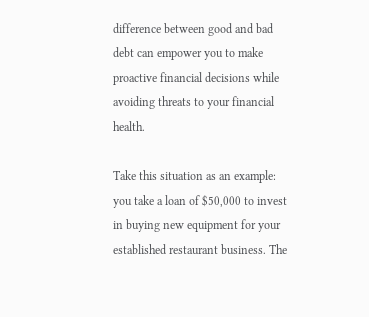difference between good and bad debt can empower you to make proactive financial decisions while avoiding threats to your financial health.

Take this situation as an example: you take a loan of $50,000 to invest in buying new equipment for your established restaurant business. The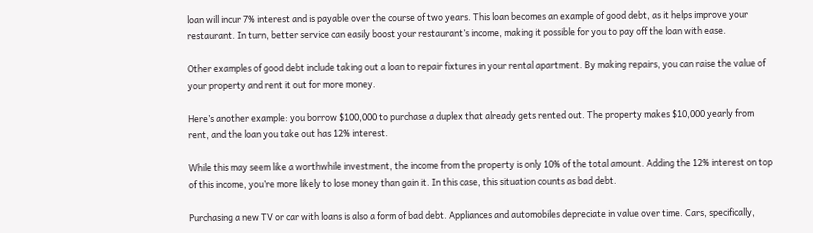loan will incur 7% interest and is payable over the course of two years. This loan becomes an example of good debt, as it helps improve your restaurant. In turn, better service can easily boost your restaurant’s income, making it possible for you to pay off the loan with ease.

Other examples of good debt include taking out a loan to repair fixtures in your rental apartment. By making repairs, you can raise the value of your property and rent it out for more money.

Here’s another example: you borrow $100,000 to purchase a duplex that already gets rented out. The property makes $10,000 yearly from rent, and the loan you take out has 12% interest.

While this may seem like a worthwhile investment, the income from the property is only 10% of the total amount. Adding the 12% interest on top of this income, you’re more likely to lose money than gain it. In this case, this situation counts as bad debt.

Purchasing a new TV or car with loans is also a form of bad debt. Appliances and automobiles depreciate in value over time. Cars, specifically,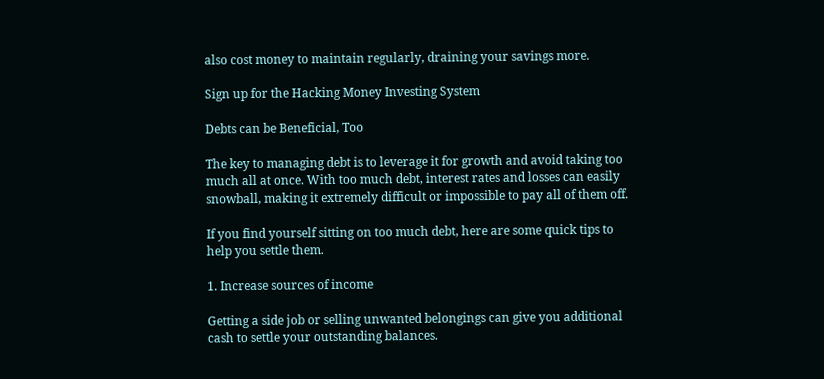also cost money to maintain regularly, draining your savings more.

Sign up for the Hacking Money Investing System

Debts can be Beneficial, Too

The key to managing debt is to leverage it for growth and avoid taking too much all at once. With too much debt, interest rates and losses can easily snowball, making it extremely difficult or impossible to pay all of them off.

If you find yourself sitting on too much debt, here are some quick tips to help you settle them.

1. Increase sources of income

Getting a side job or selling unwanted belongings can give you additional cash to settle your outstanding balances.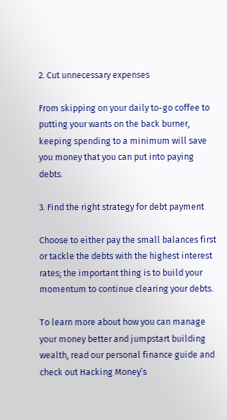2. Cut unnecessary expenses

From skipping on your daily to-go coffee to putting your wants on the back burner, keeping spending to a minimum will save you money that you can put into paying debts.

3. Find the right strategy for debt payment

Choose to either pay the small balances first or tackle the debts with the highest interest rates; the important thing is to build your momentum to continue clearing your debts.

To learn more about how you can manage your money better and jumpstart building wealth, read our personal finance guide and check out Hacking Money’s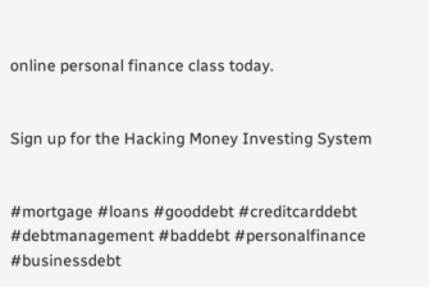online personal finance class today.


Sign up for the Hacking Money Investing System


#mortgage #loans #gooddebt #creditcarddebt #debtmanagement #baddebt #personalfinance #businessdebt